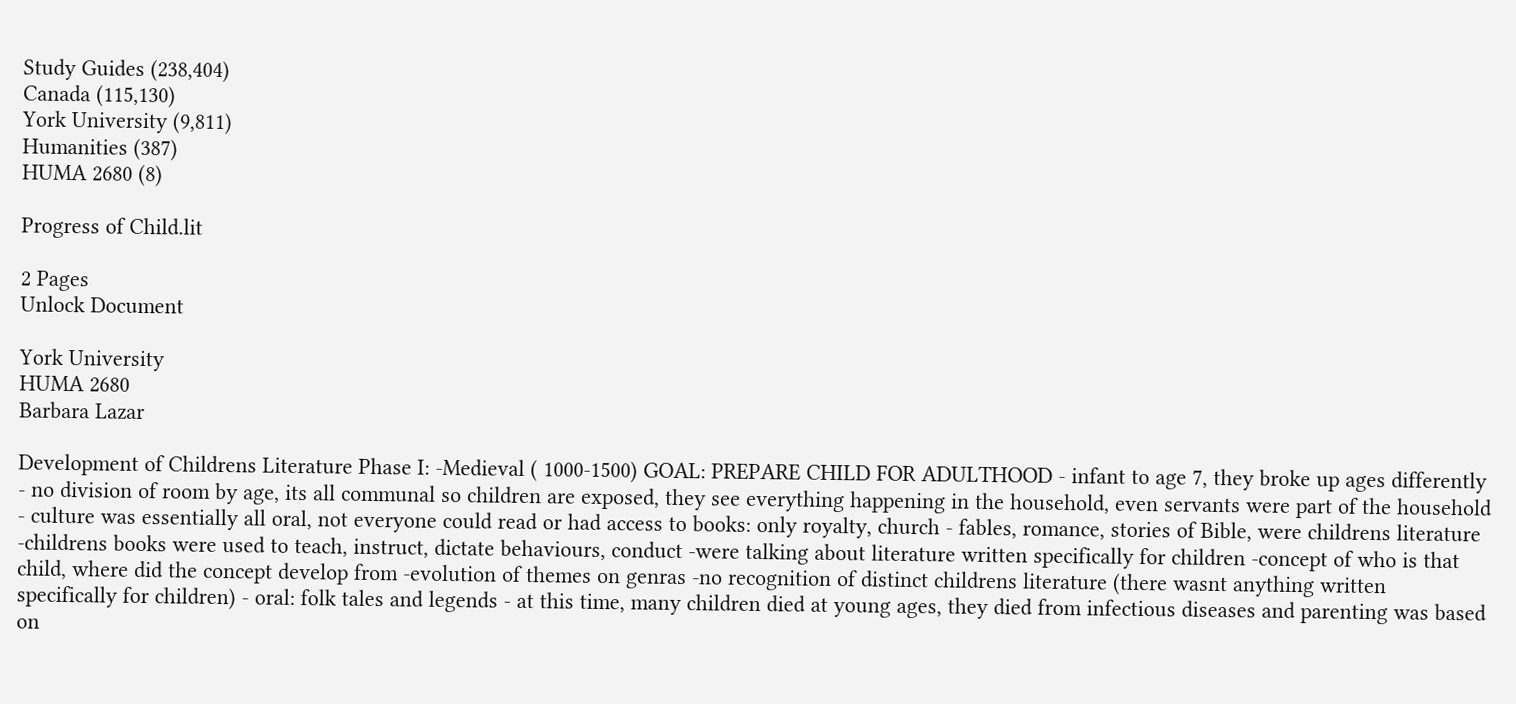Study Guides (238,404)
Canada (115,130)
York University (9,811)
Humanities (387)
HUMA 2680 (8)

Progress of Child.lit

2 Pages
Unlock Document

York University
HUMA 2680
Barbara Lazar

Development of Childrens Literature Phase I: -Medieval ( 1000-1500) GOAL: PREPARE CHILD FOR ADULTHOOD - infant to age 7, they broke up ages differently - no division of room by age, its all communal so children are exposed, they see everything happening in the household, even servants were part of the household - culture was essentially all oral, not everyone could read or had access to books: only royalty, church - fables, romance, stories of Bible, were childrens literature -childrens books were used to teach, instruct, dictate behaviours, conduct -were talking about literature written specifically for children -concept of who is that child, where did the concept develop from -evolution of themes on genras -no recognition of distinct childrens literature (there wasnt anything written specifically for children) - oral: folk tales and legends - at this time, many children died at young ages, they died from infectious diseases and parenting was based on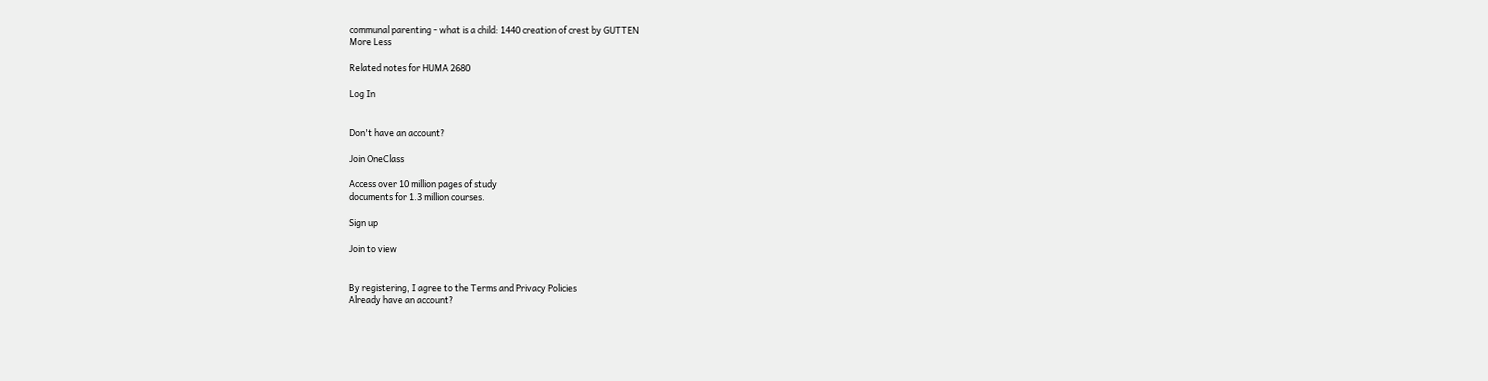communal parenting - what is a child: 1440 creation of crest by GUTTEN
More Less

Related notes for HUMA 2680

Log In


Don't have an account?

Join OneClass

Access over 10 million pages of study
documents for 1.3 million courses.

Sign up

Join to view


By registering, I agree to the Terms and Privacy Policies
Already have an account?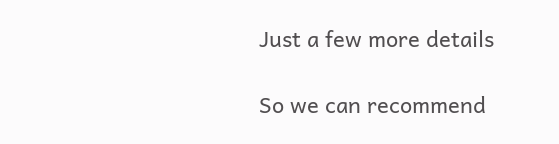Just a few more details

So we can recommend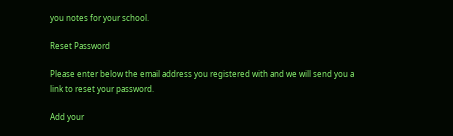you notes for your school.

Reset Password

Please enter below the email address you registered with and we will send you a link to reset your password.

Add your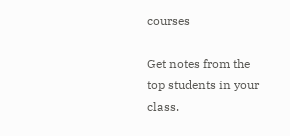courses

Get notes from the top students in your class.